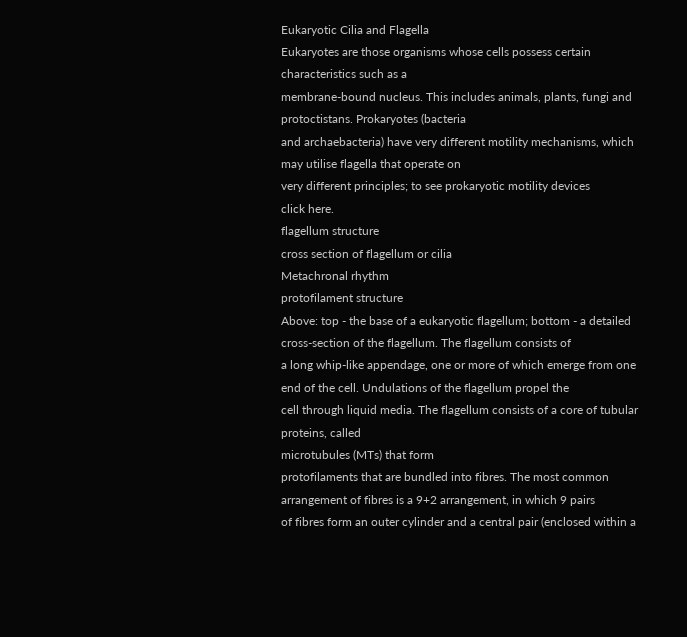Eukaryotic Cilia and Flagella
Eukaryotes are those organisms whose cells possess certain characteristics such as a
membrane-bound nucleus. This includes animals, plants, fungi and
protoctistans. Prokaryotes (bacteria
and archaebacteria) have very different motility mechanisms, which may utilise flagella that operate on
very different principles; to see prokaryotic motility devices
click here.
flagellum structure
cross section of flagellum or cilia
Metachronal rhythm
protofilament structure
Above: top - the base of a eukaryotic flagellum; bottom - a detailed cross-section of the flagellum. The flagellum consists of
a long whip-like appendage, one or more of which emerge from one end of the cell. Undulations of the flagellum propel the
cell through liquid media. The flagellum consists of a core of tubular proteins, called
microtubules (MTs) that form
protofilaments that are bundled into fibres. The most common arrangement of fibres is a 9+2 arrangement, in which 9 pairs
of fibres form an outer cylinder and a central pair (enclosed within a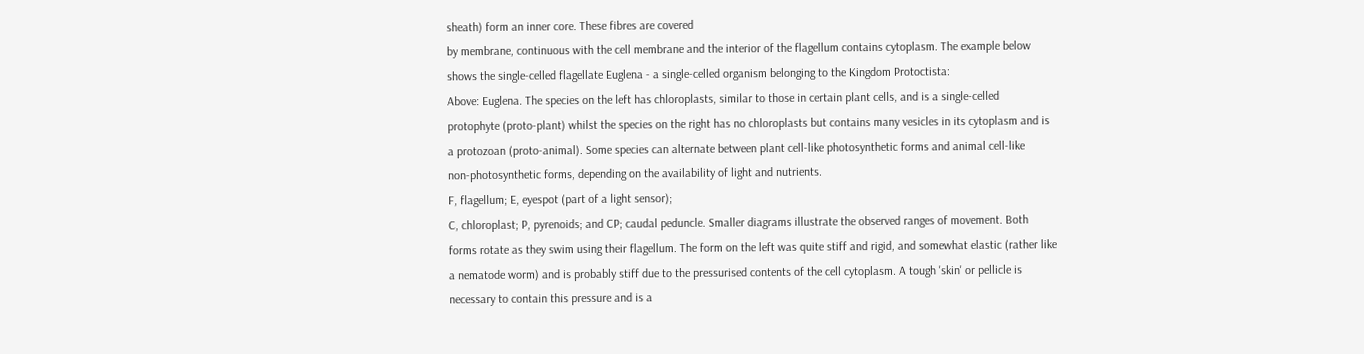sheath) form an inner core. These fibres are covered
by membrane, continuous with the cell membrane and the interior of the flagellum contains cytoplasm. The example below
shows the single-celled flagellate Euglena - a single-celled organism belonging to the Kingdom Protoctista:
Above: Euglena. The species on the left has chloroplasts, similar to those in certain plant cells, and is a single-celled
protophyte (proto-plant) whilst the species on the right has no chloroplasts but contains many vesicles in its cytoplasm and is
a protozoan (proto-animal). Some species can alternate between plant cell-like photosynthetic forms and animal cell-like
non-photosynthetic forms, depending on the availability of light and nutrients.
F, flagellum; E, eyespot (part of a light sensor);
C, chloroplast; P, pyrenoids; and CP; caudal peduncle. Smaller diagrams illustrate the observed ranges of movement. Both
forms rotate as they swim using their flagellum. The form on the left was quite stiff and rigid, and somewhat elastic (rather like
a nematode worm) and is probably stiff due to the pressurised contents of the cell cytoplasm. A tough 'skin' or pellicle is
necessary to contain this pressure and is a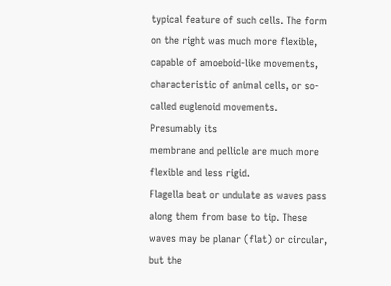typical feature of such cells. The form on the right was much more flexible,
capable of amoeboid-like movements, characteristic of animal cells, or so-called euglenoid movements. Presumably its
membrane and pellicle are much more flexible and less rigid.
Flagella beat or undulate as waves pass along them from base to tip. These waves may be planar (flat) or circular, but the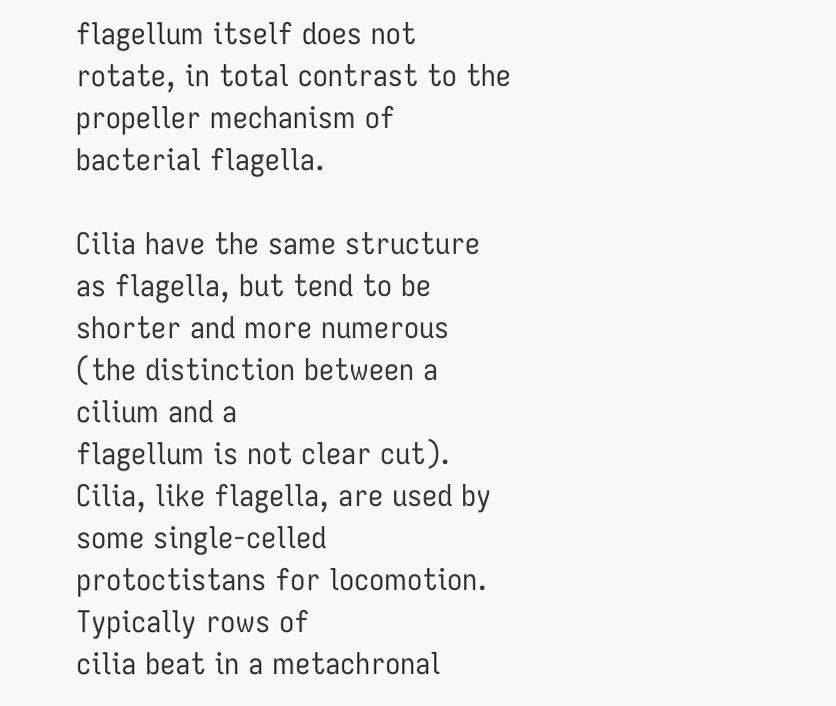flagellum itself does not rotate, in total contrast to the propeller mechanism of bacterial flagella.

Cilia have the same structure as flagella, but tend to be shorter and more numerous (the distinction between a cilium and a
flagellum is not clear cut). Cilia, like flagella, are used by some single-celled protoctistans for locomotion. Typically rows of
cilia beat in a metachronal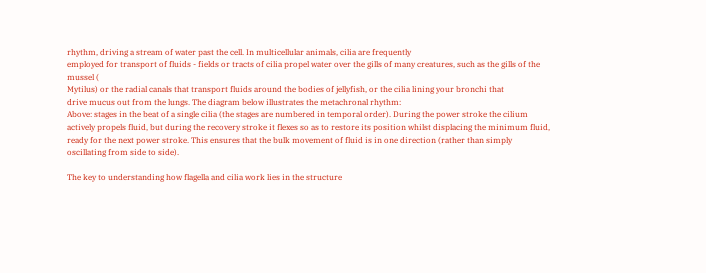rhythm, driving a stream of water past the cell. In multicellular animals, cilia are frequently
employed for transport of fluids - fields or tracts of cilia propel water over the gills of many creatures, such as the gills of the
mussel (
Mytilus) or the radial canals that transport fluids around the bodies of jellyfish, or the cilia lining your bronchi that
drive mucus out from the lungs. The diagram below illustrates the metachronal rhythm:
Above: stages in the beat of a single cilia (the stages are numbered in temporal order). During the power stroke the cilium
actively propels fluid, but during the recovery stroke it flexes so as to restore its position whilst displacing the minimum fluid,
ready for the next power stroke. This ensures that the bulk movement of fluid is in one direction (rather than simply
oscillating from side to side).

The key to understanding how flagella and cilia work lies in the structure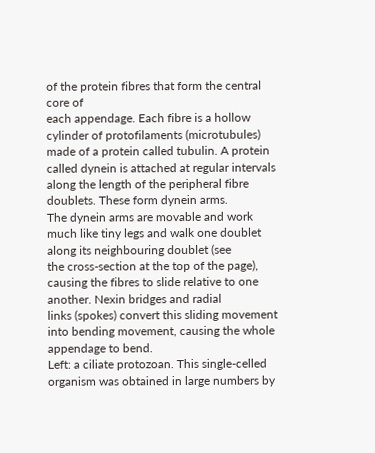of the protein fibres that form the central core of
each appendage. Each fibre is a hollow cylinder of protofilaments (microtubules) made of a protein called tubulin. A protein
called dynein is attached at regular intervals along the length of the peripheral fibre doublets. These form dynein arms.
The dynein arms are movable and work much like tiny legs and walk one doublet along its neighbouring doublet (see
the cross-section at the top of the page), causing the fibres to slide relative to one another. Nexin bridges and radial
links (spokes) convert this sliding movement into bending movement, causing the whole appendage to bend.
Left: a ciliate protozoan. This single-celled
organism was obtained in large numbers by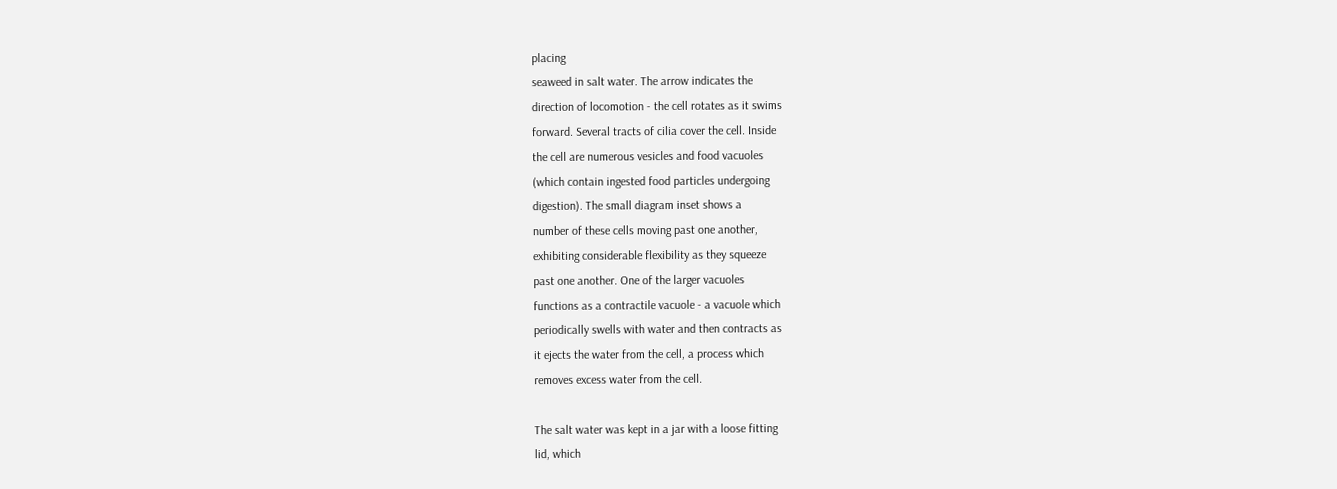placing
seaweed in salt water. The arrow indicates the
direction of locomotion - the cell rotates as it swims
forward. Several tracts of cilia cover the cell. Inside
the cell are numerous vesicles and food vacuoles
(which contain ingested food particles undergoing
digestion). The small diagram inset shows a
number of these cells moving past one another,
exhibiting considerable flexibility as they squeeze
past one another. One of the larger vacuoles
functions as a contractile vacuole - a vacuole which
periodically swells with water and then contracts as
it ejects the water from the cell, a process which
removes excess water from the cell.

The salt water was kept in a jar with a loose fitting
lid, which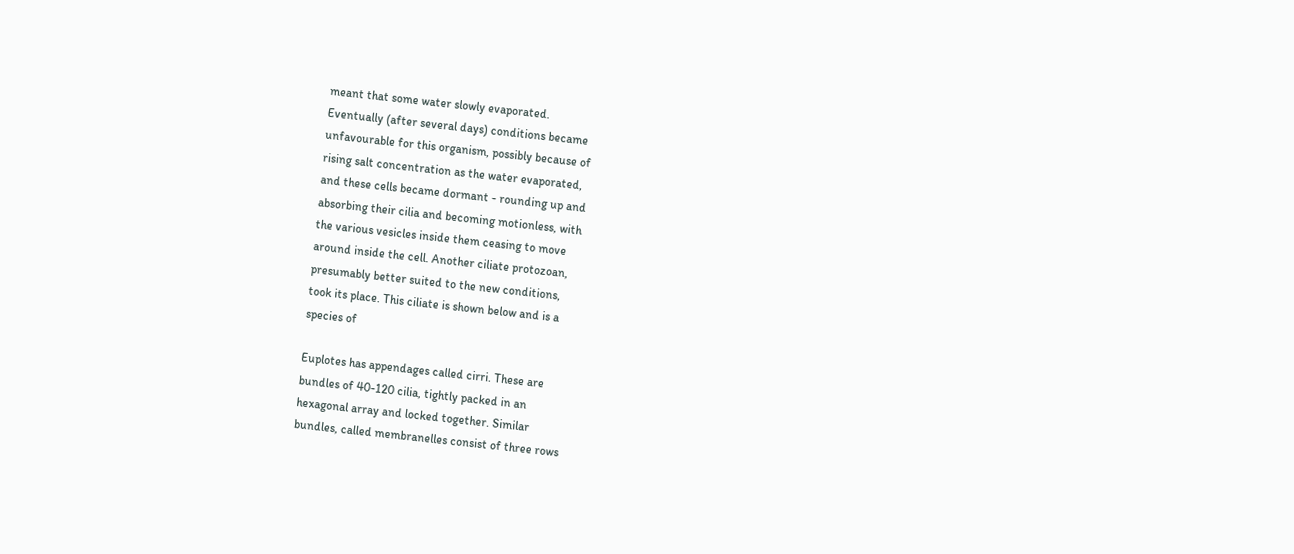meant that some water slowly evaporated.
Eventually (after several days) conditions became
unfavourable for this organism, possibly because of
rising salt concentration as the water evaporated,
and these cells became dormant - rounding up and
absorbing their cilia and becoming motionless, with
the various vesicles inside them ceasing to move
around inside the cell. Another ciliate protozoan,
presumably better suited to the new conditions,
took its place. This ciliate is shown below and is a
species of

Euplotes has appendages called cirri. These are
bundles of 40-120 cilia, tightly packed in an
hexagonal array and locked together. Similar
bundles, called membranelles consist of three rows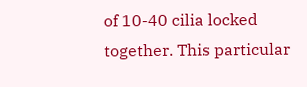of 10-40 cilia locked together. This particular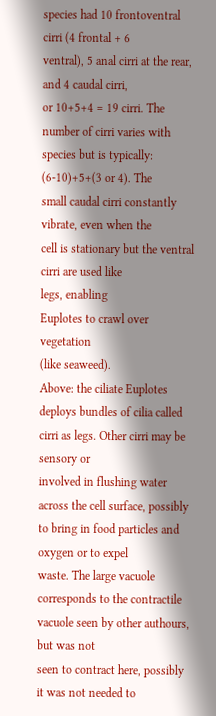species had 10 frontoventral cirri (4 frontal + 6
ventral), 5 anal cirri at the rear, and 4 caudal cirri,
or 10+5+4 = 19 cirri. The number of cirri varies with
species but is typically: (6-10)+5+(3 or 4). The
small caudal cirri constantly vibrate, even when the
cell is stationary but the ventral cirri are used like
legs, enabling
Euplotes to crawl over vegetation
(like seaweed).
Above: the ciliate Euplotes deploys bundles of cilia called cirri as legs. Other cirri may be sensory or
involved in flushing water across the cell surface, possibly to bring in food particles and oxygen or to expel
waste. The large vacuole corresponds to the contractile vacuole seen by other authours, but was not
seen to contract here, possibly it was not needed to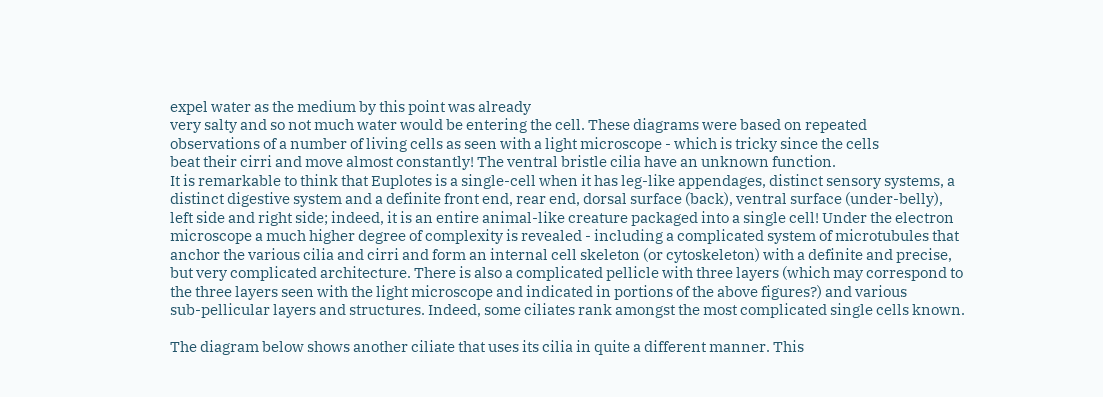expel water as the medium by this point was already
very salty and so not much water would be entering the cell. These diagrams were based on repeated
observations of a number of living cells as seen with a light microscope - which is tricky since the cells
beat their cirri and move almost constantly! The ventral bristle cilia have an unknown function.
It is remarkable to think that Euplotes is a single-cell when it has leg-like appendages, distinct sensory systems, a
distinct digestive system and a definite front end, rear end, dorsal surface (back), ventral surface (under-belly),
left side and right side; indeed, it is an entire animal-like creature packaged into a single cell! Under the electron
microscope a much higher degree of complexity is revealed - including a complicated system of microtubules that
anchor the various cilia and cirri and form an internal cell skeleton (or cytoskeleton) with a definite and precise,
but very complicated architecture. There is also a complicated pellicle with three layers (which may correspond to
the three layers seen with the light microscope and indicated in portions of the above figures?) and various
sub-pellicular layers and structures. Indeed, some ciliates rank amongst the most complicated single cells known.

The diagram below shows another ciliate that uses its cilia in quite a different manner. This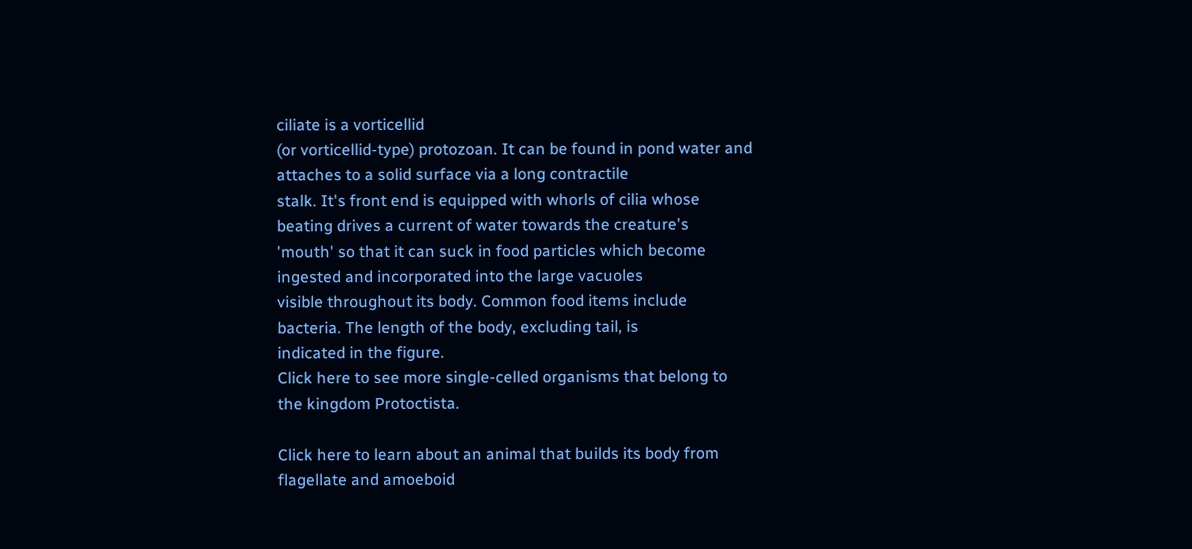ciliate is a vorticellid
(or vorticellid-type) protozoan. It can be found in pond water and attaches to a solid surface via a long contractile
stalk. It's front end is equipped with whorls of cilia whose beating drives a current of water towards the creature's
'mouth' so that it can suck in food particles which become ingested and incorporated into the large vacuoles
visible throughout its body. Common food items include bacteria. The length of the body, excluding tail, is
indicated in the figure.
Click here to see more single-celled organisms that belong to the kingdom Protoctista.

Click here to learn about an animal that builds its body from flagellate and amoeboid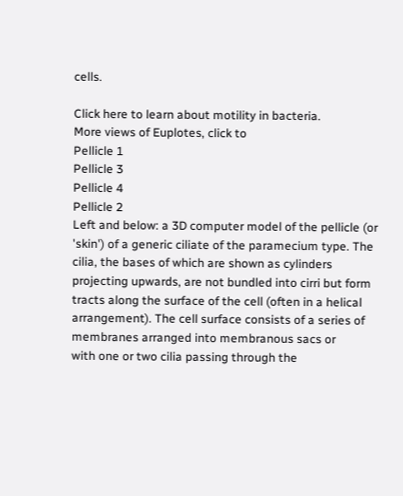cells.

Click here to learn about motility in bacteria.
More views of Euplotes, click to
Pellicle 1
Pellicle 3
Pellicle 4
Pellicle 2
Left and below: a 3D computer model of the pellicle (or
'skin') of a generic ciliate of the paramecium type. The
cilia, the bases of which are shown as cylinders
projecting upwards, are not bundled into cirri but form
tracts along the surface of the cell (often in a helical
arrangement). The cell surface consists of a series of
membranes arranged into membranous sacs or
with one or two cilia passing through the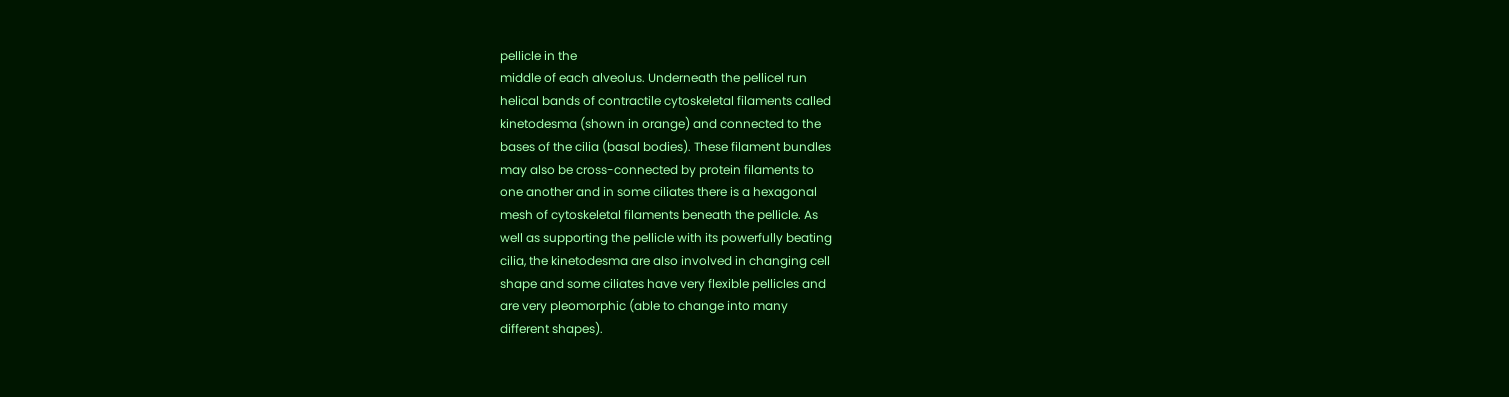pellicle in the
middle of each alveolus. Underneath the pellicel run
helical bands of contractile cytoskeletal filaments called
kinetodesma (shown in orange) and connected to the
bases of the cilia (basal bodies). These filament bundles
may also be cross-connected by protein filaments to
one another and in some ciliates there is a hexagonal
mesh of cytoskeletal filaments beneath the pellicle. As
well as supporting the pellicle with its powerfully beating
cilia, the kinetodesma are also involved in changing cell
shape and some ciliates have very flexible pellicles and
are very pleomorphic (able to change into many
different shapes).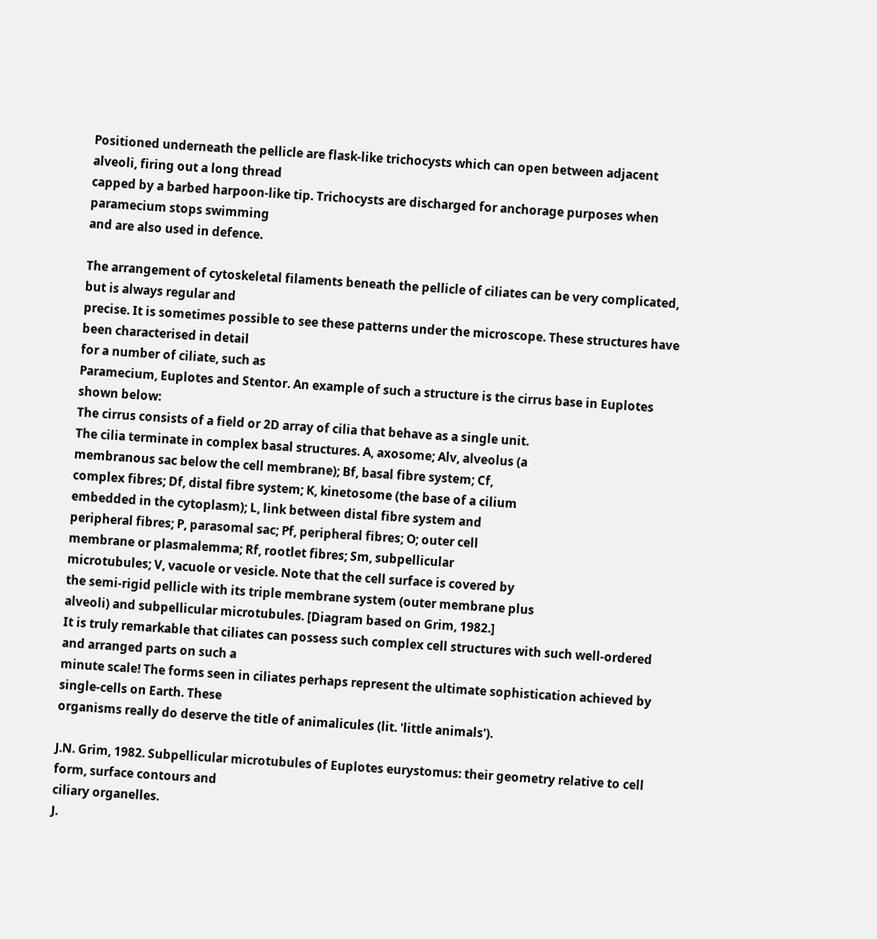Positioned underneath the pellicle are flask-like trichocysts which can open between adjacent alveoli, firing out a long thread
capped by a barbed harpoon-like tip. Trichocysts are discharged for anchorage purposes when paramecium stops swimming
and are also used in defence.

The arrangement of cytoskeletal filaments beneath the pellicle of ciliates can be very complicated, but is always regular and
precise. It is sometimes possible to see these patterns under the microscope. These structures have been characterised in detail
for a number of ciliate, such as
Paramecium, Euplotes and Stentor. An example of such a structure is the cirrus base in Euplotes
shown below:
The cirrus consists of a field or 2D array of cilia that behave as a single unit.
The cilia terminate in complex basal structures. A, axosome; Alv, alveolus (a
membranous sac below the cell membrane); Bf, basal fibre system; Cf,
complex fibres; Df, distal fibre system; K, kinetosome (the base of a cilium
embedded in the cytoplasm); L, link between distal fibre system and
peripheral fibres; P, parasomal sac; Pf, peripheral fibres; O; outer cell
membrane or plasmalemma; Rf, rootlet fibres; Sm, subpellicular
microtubules; V, vacuole or vesicle. Note that the cell surface is covered by
the semi-rigid pellicle with its triple membrane system (outer membrane plus
alveoli) and subpellicular microtubules. [Diagram based on Grim, 1982.]
It is truly remarkable that ciliates can possess such complex cell structures with such well-ordered and arranged parts on such a
minute scale! The forms seen in ciliates perhaps represent the ultimate sophistication achieved by single-cells on Earth. These
organisms really do deserve the title of animalicules (lit. 'little animals').

J.N. Grim, 1982. Subpellicular microtubules of Euplotes eurystomus: their geometry relative to cell form, surface contours and
ciliary organelles.
J.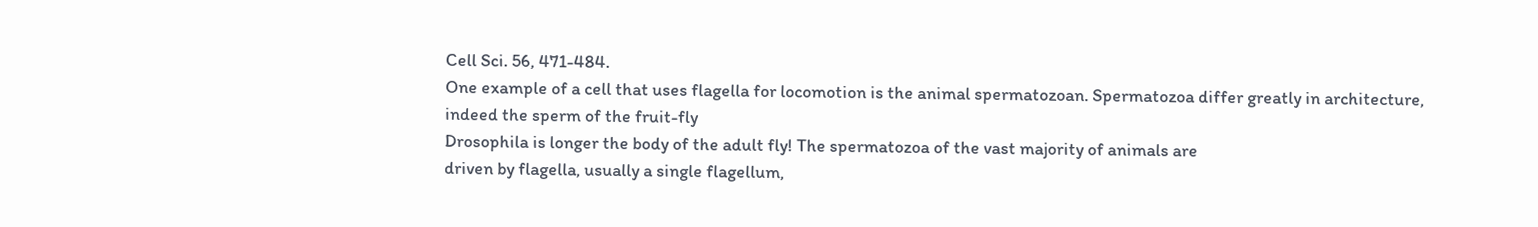Cell Sci. 56, 471-484.
One example of a cell that uses flagella for locomotion is the animal spermatozoan. Spermatozoa differ greatly in architecture,
indeed the sperm of the fruit-fly
Drosophila is longer the body of the adult fly! The spermatozoa of the vast majority of animals are
driven by flagella, usually a single flagellum,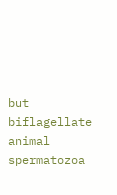but biflagellate animal spermatozoa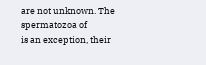are not unknown. The spermatozoa of
is an exception, their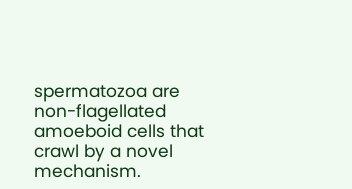spermatozoa are non-flagellated amoeboid cells that crawl by a novel mechanism.